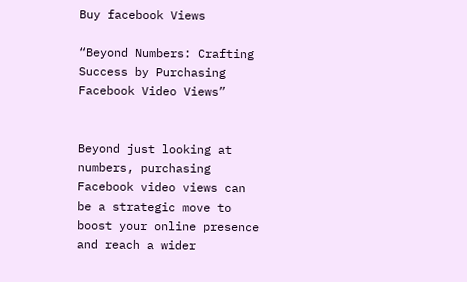Buy facebook Views

“Beyond Numbers: Crafting Success by Purchasing Facebook Video Views”


Beyond just looking at numbers, purchasing Facebook video views can be a strategic move to boost your online presence and reach a wider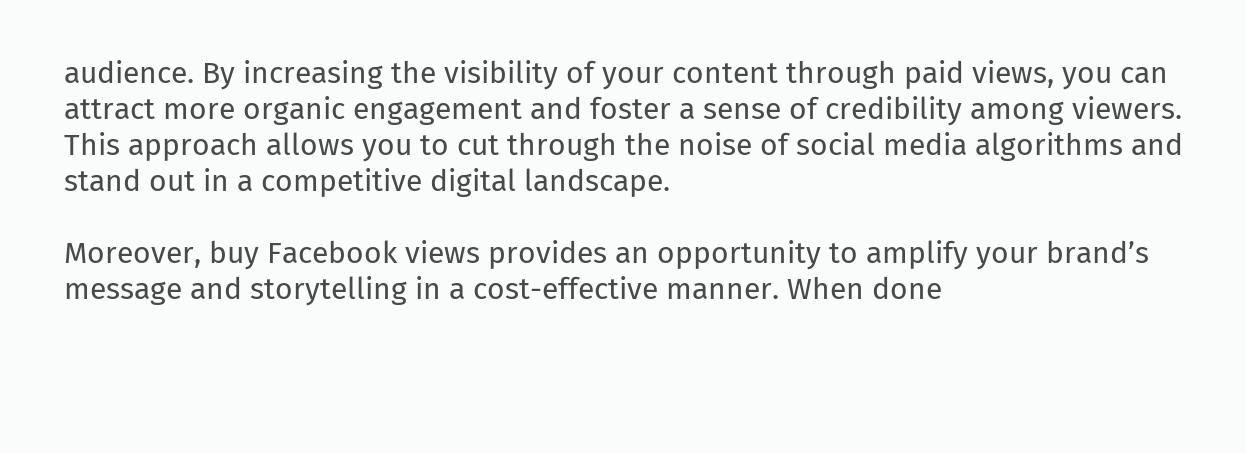audience. By increasing the visibility of your content through paid views, you can attract more organic engagement and foster a sense of credibility among viewers. This approach allows you to cut through the noise of social media algorithms and stand out in a competitive digital landscape.

Moreover, buy Facebook views provides an opportunity to amplify your brand’s message and storytelling in a cost-effective manner. When done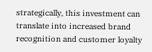strategically, this investment can translate into increased brand recognition and customer loyalty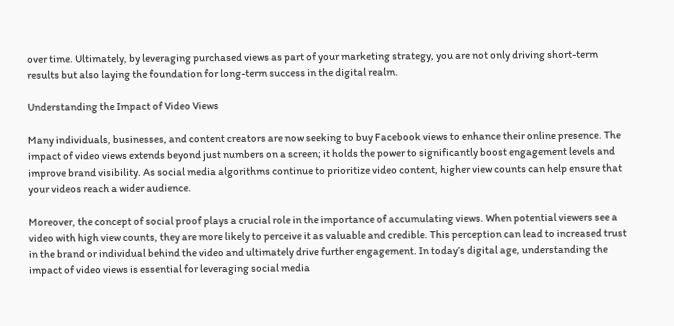over time. Ultimately, by leveraging purchased views as part of your marketing strategy, you are not only driving short-term results but also laying the foundation for long-term success in the digital realm.

Understanding the Impact of Video Views

Many individuals, businesses, and content creators are now seeking to buy Facebook views to enhance their online presence. The impact of video views extends beyond just numbers on a screen; it holds the power to significantly boost engagement levels and improve brand visibility. As social media algorithms continue to prioritize video content, higher view counts can help ensure that your videos reach a wider audience.

Moreover, the concept of social proof plays a crucial role in the importance of accumulating views. When potential viewers see a video with high view counts, they are more likely to perceive it as valuable and credible. This perception can lead to increased trust in the brand or individual behind the video and ultimately drive further engagement. In today’s digital age, understanding the impact of video views is essential for leveraging social media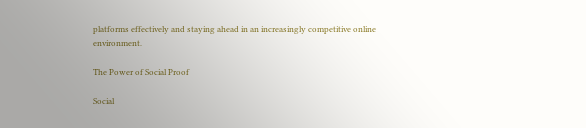platforms effectively and staying ahead in an increasingly competitive online environment.

The Power of Social Proof

Social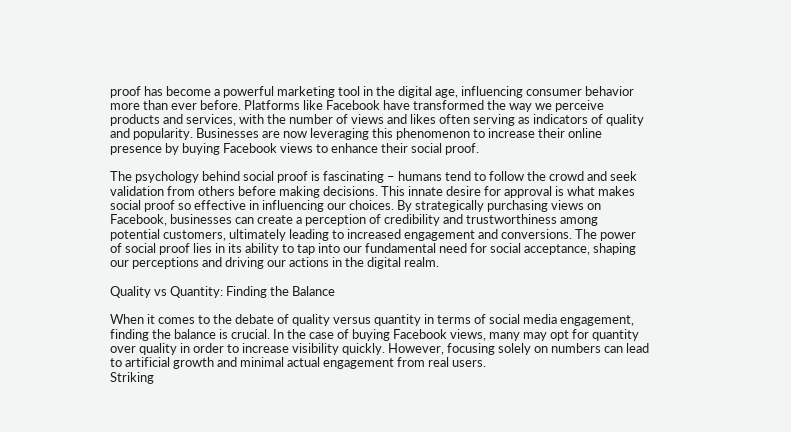proof has become a powerful marketing tool in the digital age, influencing consumer behavior more than ever before. Platforms like Facebook have transformed the way we perceive products and services, with the number of views and likes often serving as indicators of quality and popularity. Businesses are now leveraging this phenomenon to increase their online presence by buying Facebook views to enhance their social proof.

The psychology behind social proof is fascinating – humans tend to follow the crowd and seek validation from others before making decisions. This innate desire for approval is what makes social proof so effective in influencing our choices. By strategically purchasing views on Facebook, businesses can create a perception of credibility and trustworthiness among potential customers, ultimately leading to increased engagement and conversions. The power of social proof lies in its ability to tap into our fundamental need for social acceptance, shaping our perceptions and driving our actions in the digital realm.

Quality vs Quantity: Finding the Balance

When it comes to the debate of quality versus quantity in terms of social media engagement, finding the balance is crucial. In the case of buying Facebook views, many may opt for quantity over quality in order to increase visibility quickly. However, focusing solely on numbers can lead to artificial growth and minimal actual engagement from real users.
Striking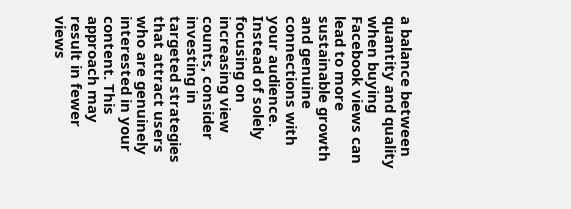a balance between quantity and quality when buying Facebook views can lead to more sustainable growth and genuine connections with your audience. Instead of solely focusing on increasing view counts, consider investing in targeted strategies that attract users who are genuinely interested in your content. This approach may result in fewer views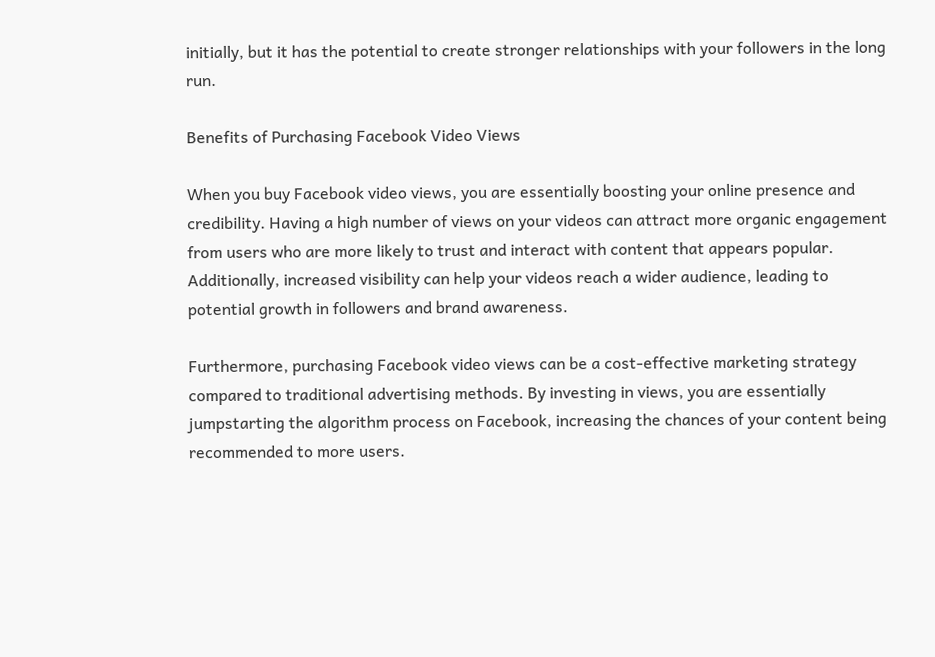initially, but it has the potential to create stronger relationships with your followers in the long run.

Benefits of Purchasing Facebook Video Views

When you buy Facebook video views, you are essentially boosting your online presence and credibility. Having a high number of views on your videos can attract more organic engagement from users who are more likely to trust and interact with content that appears popular. Additionally, increased visibility can help your videos reach a wider audience, leading to potential growth in followers and brand awareness.

Furthermore, purchasing Facebook video views can be a cost-effective marketing strategy compared to traditional advertising methods. By investing in views, you are essentially jumpstarting the algorithm process on Facebook, increasing the chances of your content being recommended to more users.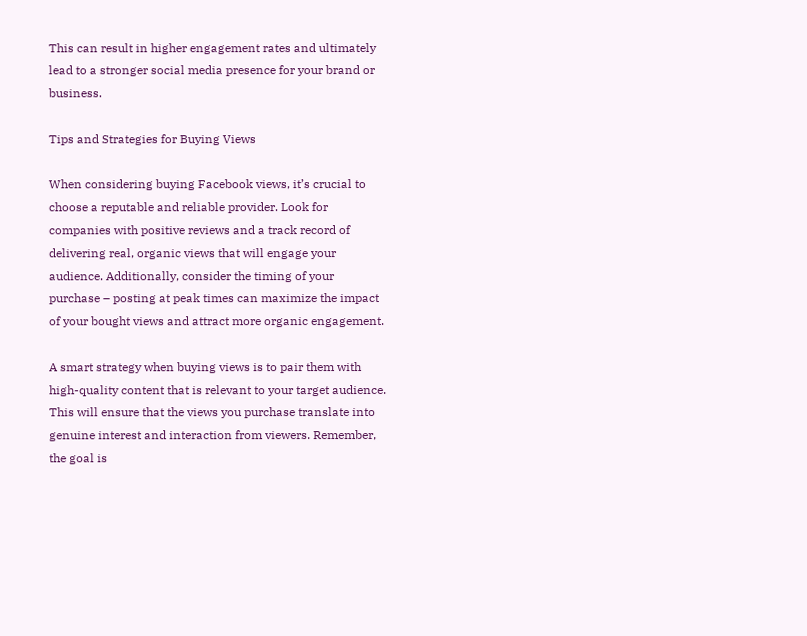This can result in higher engagement rates and ultimately lead to a stronger social media presence for your brand or business.

Tips and Strategies for Buying Views

When considering buying Facebook views, it’s crucial to choose a reputable and reliable provider. Look for companies with positive reviews and a track record of delivering real, organic views that will engage your audience. Additionally, consider the timing of your purchase – posting at peak times can maximize the impact of your bought views and attract more organic engagement.

A smart strategy when buying views is to pair them with high-quality content that is relevant to your target audience. This will ensure that the views you purchase translate into genuine interest and interaction from viewers. Remember, the goal is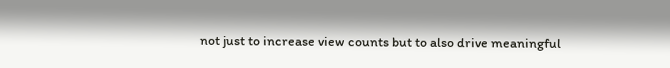not just to increase view counts but to also drive meaningful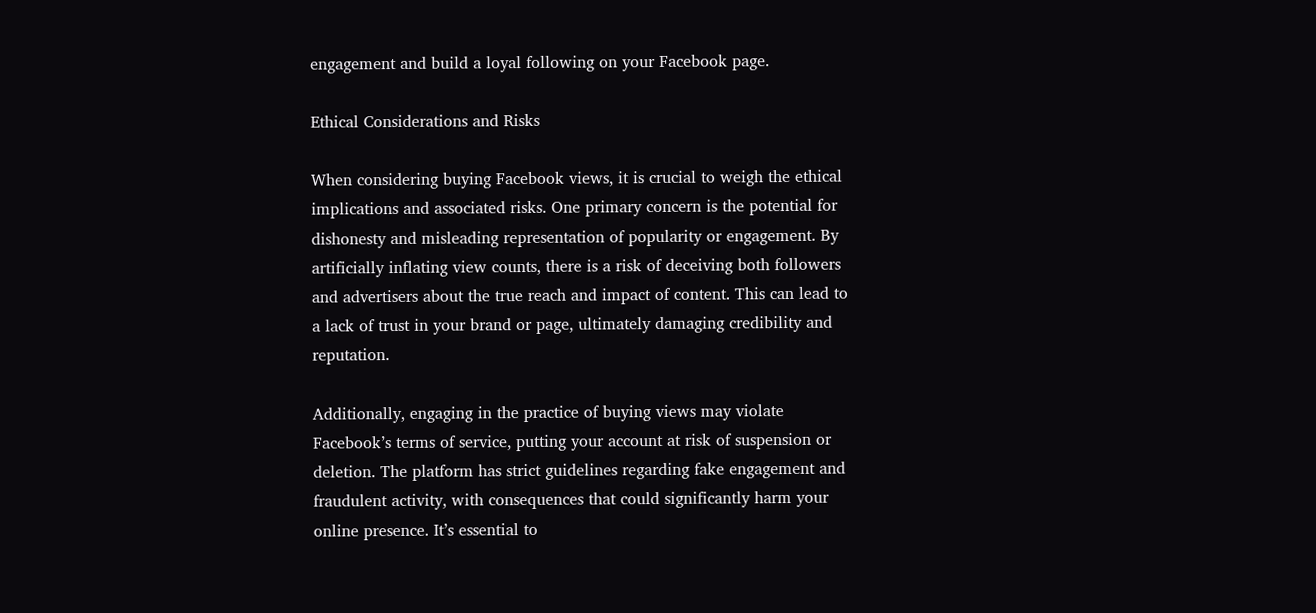engagement and build a loyal following on your Facebook page.

Ethical Considerations and Risks

When considering buying Facebook views, it is crucial to weigh the ethical implications and associated risks. One primary concern is the potential for dishonesty and misleading representation of popularity or engagement. By artificially inflating view counts, there is a risk of deceiving both followers and advertisers about the true reach and impact of content. This can lead to a lack of trust in your brand or page, ultimately damaging credibility and reputation.

Additionally, engaging in the practice of buying views may violate Facebook’s terms of service, putting your account at risk of suspension or deletion. The platform has strict guidelines regarding fake engagement and fraudulent activity, with consequences that could significantly harm your online presence. It’s essential to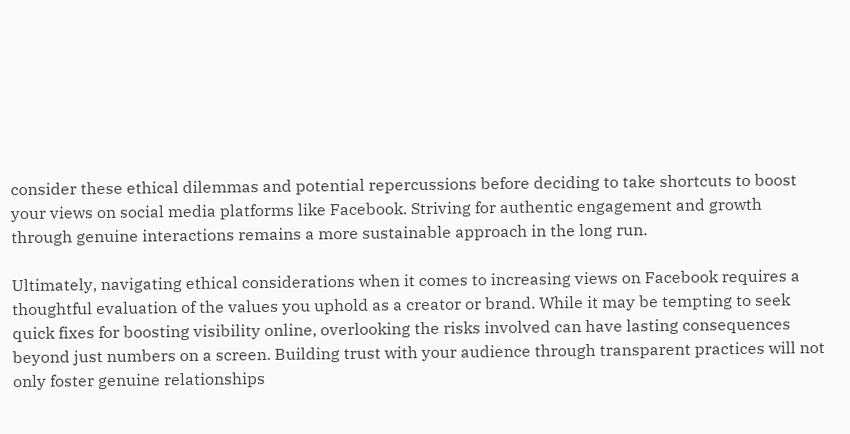consider these ethical dilemmas and potential repercussions before deciding to take shortcuts to boost your views on social media platforms like Facebook. Striving for authentic engagement and growth through genuine interactions remains a more sustainable approach in the long run.

Ultimately, navigating ethical considerations when it comes to increasing views on Facebook requires a thoughtful evaluation of the values you uphold as a creator or brand. While it may be tempting to seek quick fixes for boosting visibility online, overlooking the risks involved can have lasting consequences beyond just numbers on a screen. Building trust with your audience through transparent practices will not only foster genuine relationships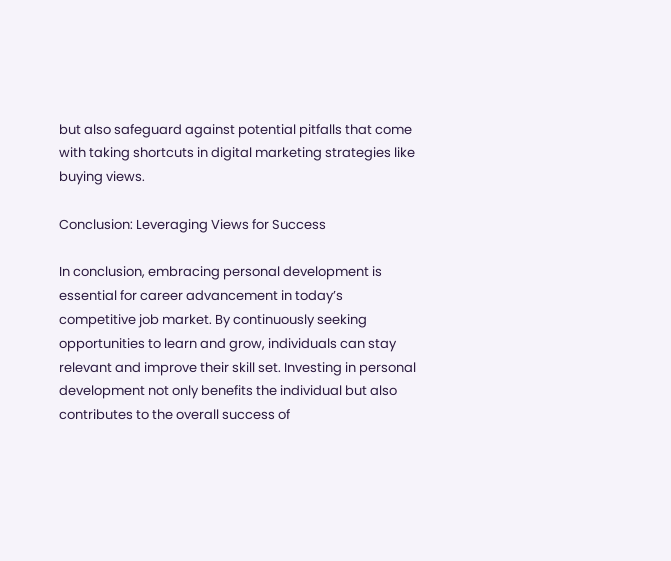but also safeguard against potential pitfalls that come with taking shortcuts in digital marketing strategies like buying views.

Conclusion: Leveraging Views for Success

In conclusion, embracing personal development is essential for career advancement in today’s competitive job market. By continuously seeking opportunities to learn and grow, individuals can stay relevant and improve their skill set. Investing in personal development not only benefits the individual but also contributes to the overall success of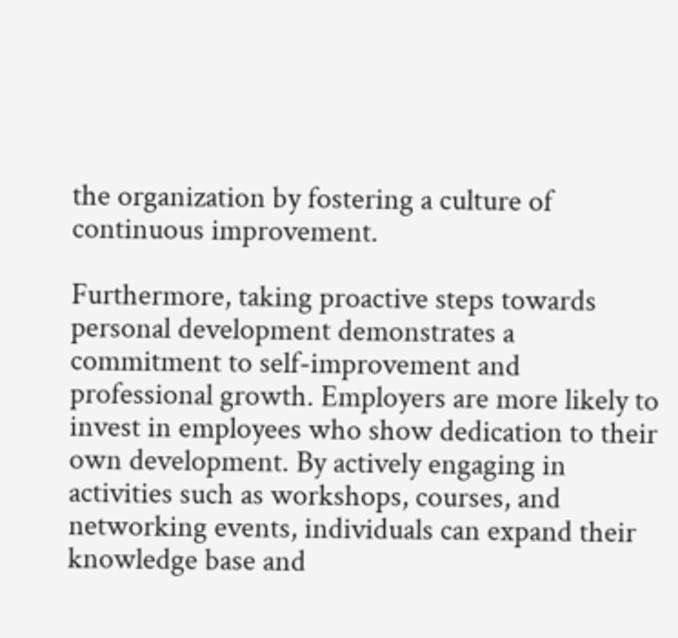the organization by fostering a culture of continuous improvement.

Furthermore, taking proactive steps towards personal development demonstrates a commitment to self-improvement and professional growth. Employers are more likely to invest in employees who show dedication to their own development. By actively engaging in activities such as workshops, courses, and networking events, individuals can expand their knowledge base and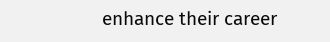enhance their career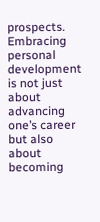prospects. Embracing personal development is not just about advancing one’s career but also about becoming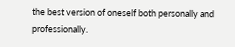the best version of oneself both personally and professionally.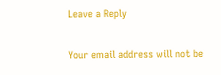Leave a Reply

Your email address will not be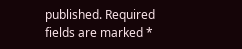published. Required fields are marked *